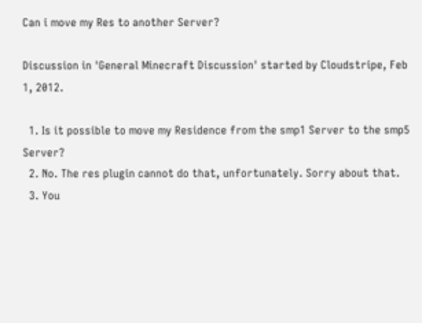Can i move my Res to another Server?

Discussion in 'General Minecraft Discussion' started by Cloudstripe, Feb 1, 2012.

  1. Is it possible to move my Residence from the smp1 Server to the smp5 Server?
  2. No. The res plugin cannot do that, unfortunately. Sorry about that.
  3. You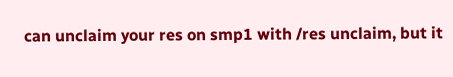can unclaim your res on smp1 with /res unclaim, but it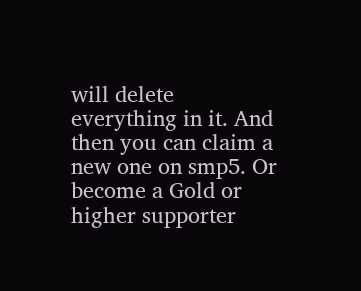will delete everything in it. And then you can claim a new one on smp5. Or become a Gold or higher supporter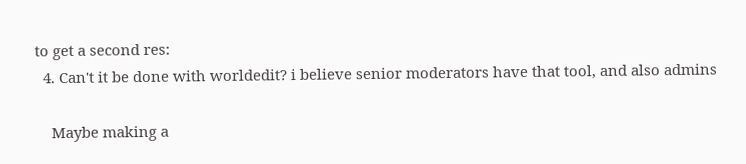to get a second res:
  4. Can't it be done with worldedit? i believe senior moderators have that tool, and also admins

    Maybe making a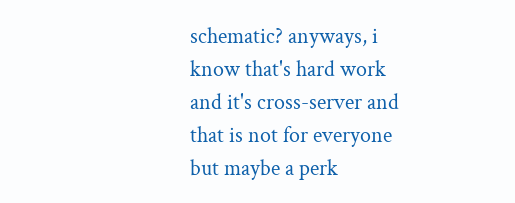schematic? anyways, i know that's hard work and it's cross-server and that is not for everyone but maybe a perk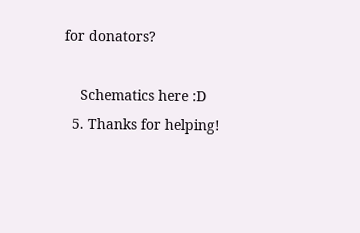for donators?

    Schematics here :D
  5. Thanks for helping!